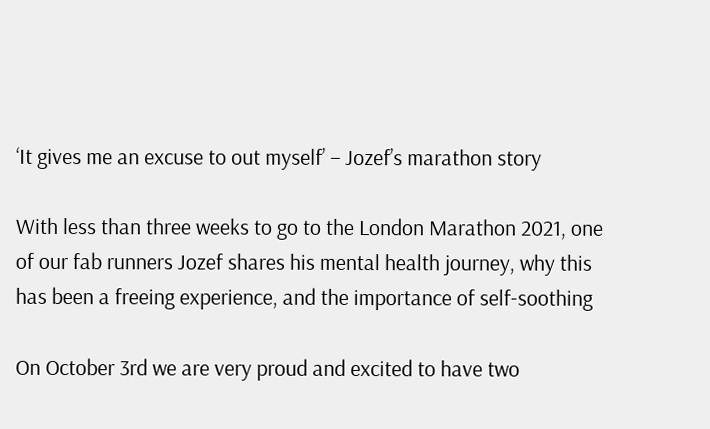‘It gives me an excuse to out myself’ – Jozef’s marathon story

With less than three weeks to go to the London Marathon 2021, one of our fab runners Jozef shares his mental health journey, why this has been a freeing experience, and the importance of self-soothing

On October 3rd we are very proud and excited to have two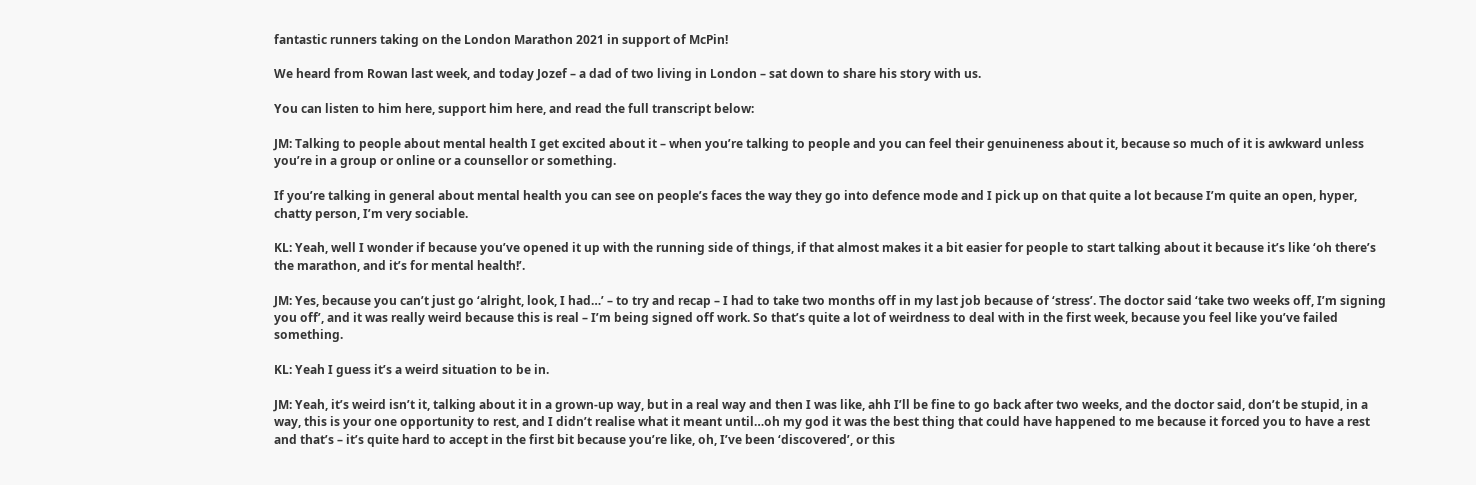fantastic runners taking on the London Marathon 2021 in support of McPin!

We heard from Rowan last week, and today Jozef – a dad of two living in London – sat down to share his story with us.

You can listen to him here, support him here, and read the full transcript below:

JM: Talking to people about mental health I get excited about it – when you’re talking to people and you can feel their genuineness about it, because so much of it is awkward unless you’re in a group or online or a counsellor or something.

If you’re talking in general about mental health you can see on people’s faces the way they go into defence mode and I pick up on that quite a lot because I’m quite an open, hyper, chatty person, I’m very sociable.

KL: Yeah, well I wonder if because you’ve opened it up with the running side of things, if that almost makes it a bit easier for people to start talking about it because it’s like ‘oh there’s the marathon, and it’s for mental health!’.

JM: Yes, because you can’t just go ‘alright, look, I had…’ – to try and recap – I had to take two months off in my last job because of ‘stress’. The doctor said ‘take two weeks off, I’m signing you off’, and it was really weird because this is real – I’m being signed off work. So that’s quite a lot of weirdness to deal with in the first week, because you feel like you’ve failed something.

KL: Yeah I guess it’s a weird situation to be in.

JM: Yeah, it’s weird isn’t it, talking about it in a grown-up way, but in a real way and then I was like, ahh I’ll be fine to go back after two weeks, and the doctor said, don’t be stupid, in a way, this is your one opportunity to rest, and I didn’t realise what it meant until…oh my god it was the best thing that could have happened to me because it forced you to have a rest and that’s – it’s quite hard to accept in the first bit because you’re like, oh, I’ve been ‘discovered’, or this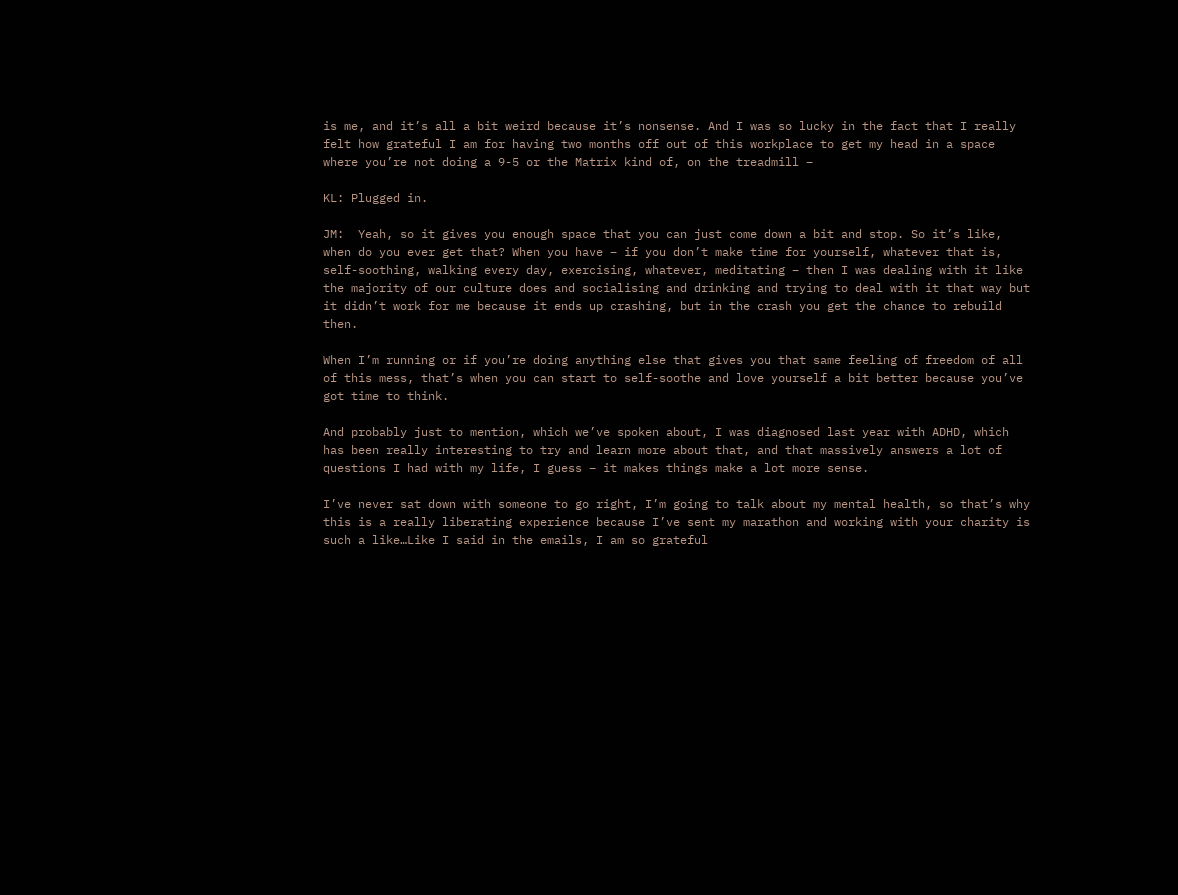is me, and it’s all a bit weird because it’s nonsense. And I was so lucky in the fact that I really felt how grateful I am for having two months off out of this workplace to get my head in a space where you’re not doing a 9-5 or the Matrix kind of, on the treadmill –

KL: Plugged in.

JM:  Yeah, so it gives you enough space that you can just come down a bit and stop. So it’s like, when do you ever get that? When you have – if you don’t make time for yourself, whatever that is, self-soothing, walking every day, exercising, whatever, meditating – then I was dealing with it like the majority of our culture does and socialising and drinking and trying to deal with it that way but it didn’t work for me because it ends up crashing, but in the crash you get the chance to rebuild then.

When I’m running or if you’re doing anything else that gives you that same feeling of freedom of all of this mess, that’s when you can start to self-soothe and love yourself a bit better because you’ve got time to think.

And probably just to mention, which we’ve spoken about, I was diagnosed last year with ADHD, which has been really interesting to try and learn more about that, and that massively answers a lot of questions I had with my life, I guess – it makes things make a lot more sense.

I’ve never sat down with someone to go right, I’m going to talk about my mental health, so that’s why this is a really liberating experience because I’ve sent my marathon and working with your charity is such a like…Like I said in the emails, I am so grateful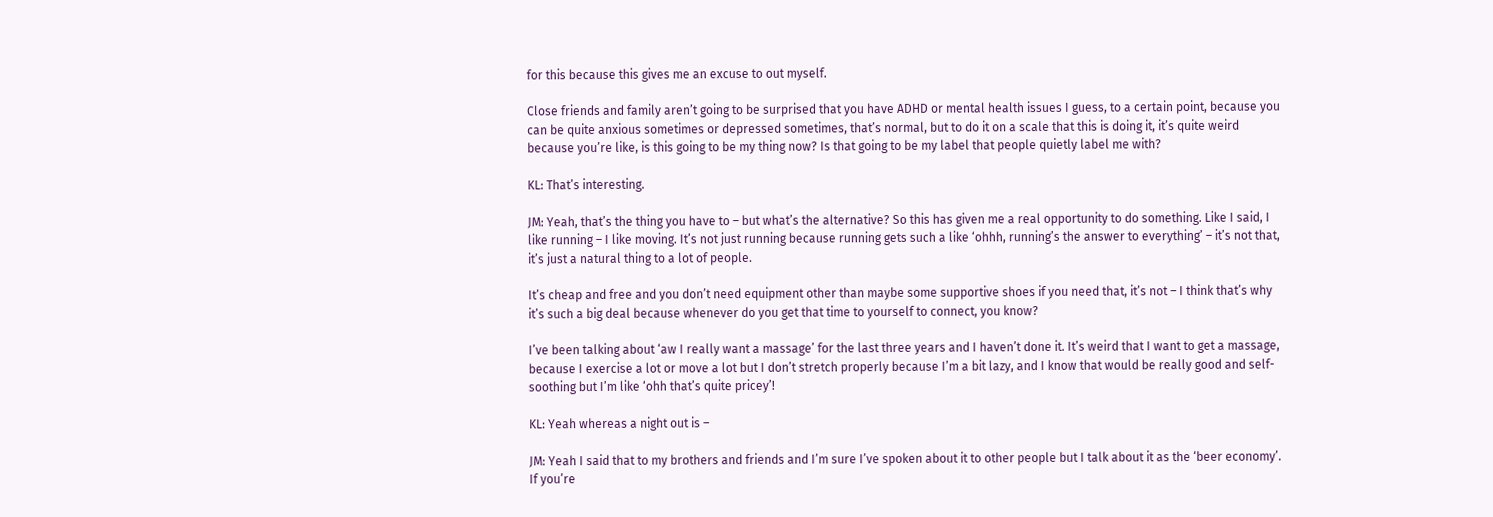for this because this gives me an excuse to out myself.

Close friends and family aren’t going to be surprised that you have ADHD or mental health issues I guess, to a certain point, because you can be quite anxious sometimes or depressed sometimes, that’s normal, but to do it on a scale that this is doing it, it’s quite weird because you’re like, is this going to be my thing now? Is that going to be my label that people quietly label me with?

KL: That’s interesting.

JM: Yeah, that’s the thing you have to – but what’s the alternative? So this has given me a real opportunity to do something. Like I said, I like running – I like moving. It’s not just running because running gets such a like ‘ohhh, running’s the answer to everything’ – it’s not that, it’s just a natural thing to a lot of people.

It’s cheap and free and you don’t need equipment other than maybe some supportive shoes if you need that, it’s not – I think that’s why it’s such a big deal because whenever do you get that time to yourself to connect, you know?

I’ve been talking about ‘aw I really want a massage’ for the last three years and I haven’t done it. It’s weird that I want to get a massage, because I exercise a lot or move a lot but I don’t stretch properly because I’m a bit lazy, and I know that would be really good and self-soothing but I’m like ‘ohh that’s quite pricey’!

KL: Yeah whereas a night out is –

JM: Yeah I said that to my brothers and friends and I’m sure I’ve spoken about it to other people but I talk about it as the ‘beer economy’. If you’re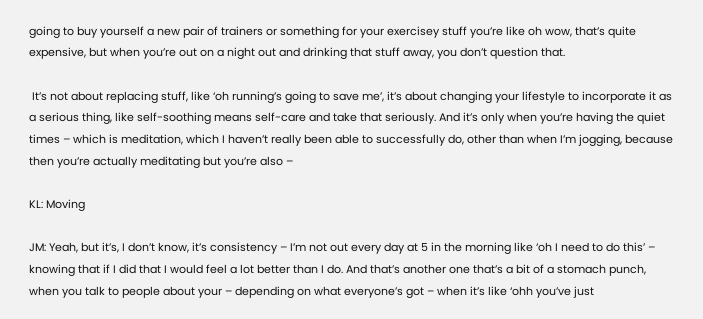going to buy yourself a new pair of trainers or something for your exercisey stuff you’re like oh wow, that’s quite expensive, but when you’re out on a night out and drinking that stuff away, you don’t question that.

 It’s not about replacing stuff, like ‘oh running’s going to save me’, it’s about changing your lifestyle to incorporate it as a serious thing, like self-soothing means self-care and take that seriously. And it’s only when you’re having the quiet times – which is meditation, which I haven’t really been able to successfully do, other than when I’m jogging, because then you’re actually meditating but you’re also –

KL: Moving

JM: Yeah, but it’s, I don’t know, it’s consistency – I’m not out every day at 5 in the morning like ‘oh I need to do this’ – knowing that if I did that I would feel a lot better than I do. And that’s another one that’s a bit of a stomach punch, when you talk to people about your – depending on what everyone’s got – when it’s like ‘ohh you’ve just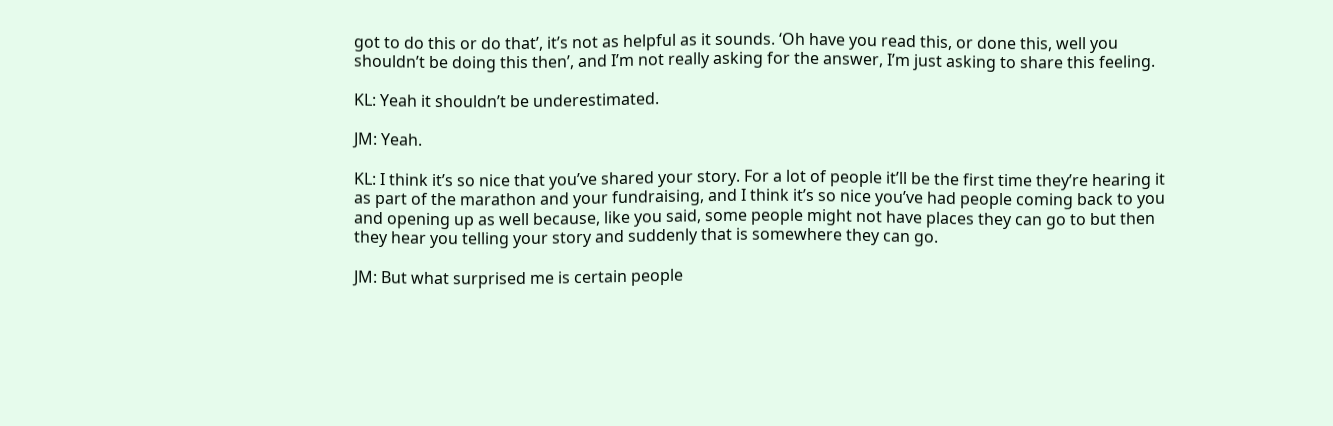got to do this or do that’, it’s not as helpful as it sounds. ‘Oh have you read this, or done this, well you shouldn’t be doing this then’, and I’m not really asking for the answer, I’m just asking to share this feeling.

KL: Yeah it shouldn’t be underestimated.

JM: Yeah.

KL: I think it’s so nice that you’ve shared your story. For a lot of people it’ll be the first time they’re hearing it as part of the marathon and your fundraising, and I think it’s so nice you’ve had people coming back to you and opening up as well because, like you said, some people might not have places they can go to but then they hear you telling your story and suddenly that is somewhere they can go.

JM: But what surprised me is certain people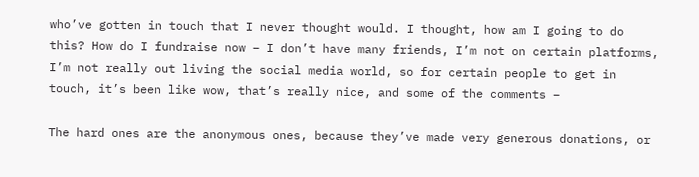who’ve gotten in touch that I never thought would. I thought, how am I going to do this? How do I fundraise now – I don’t have many friends, I’m not on certain platforms, I’m not really out living the social media world, so for certain people to get in touch, it’s been like wow, that’s really nice, and some of the comments –

The hard ones are the anonymous ones, because they’ve made very generous donations, or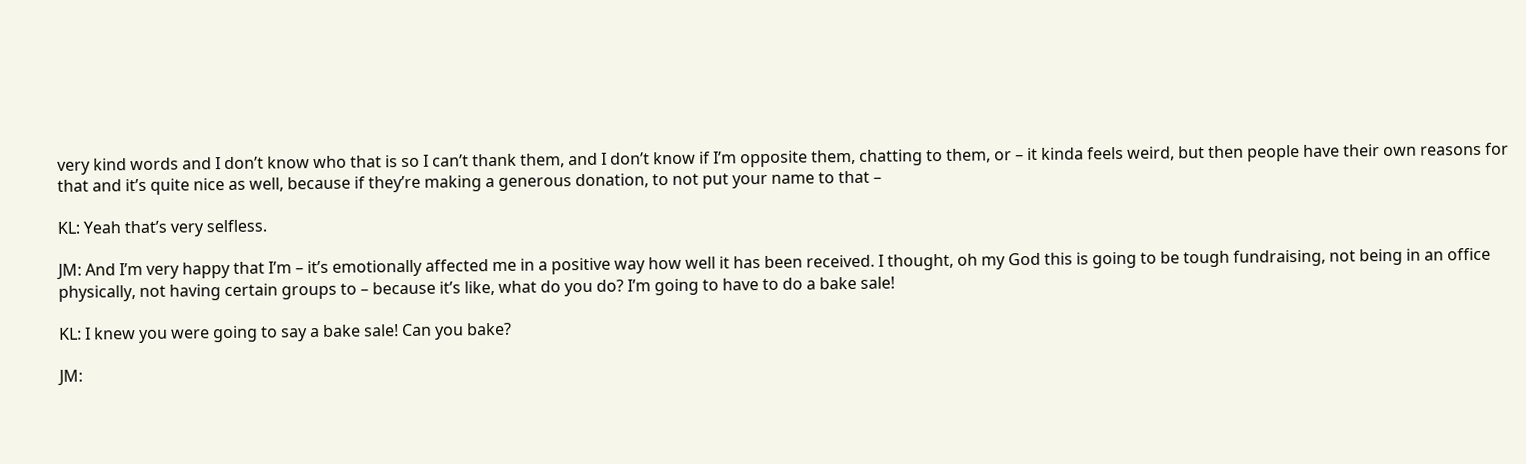very kind words and I don’t know who that is so I can’t thank them, and I don’t know if I’m opposite them, chatting to them, or – it kinda feels weird, but then people have their own reasons for that and it’s quite nice as well, because if they’re making a generous donation, to not put your name to that –

KL: Yeah that’s very selfless.

JM: And I’m very happy that I’m – it’s emotionally affected me in a positive way how well it has been received. I thought, oh my God this is going to be tough fundraising, not being in an office physically, not having certain groups to – because it’s like, what do you do? I’m going to have to do a bake sale!

KL: I knew you were going to say a bake sale! Can you bake?

JM: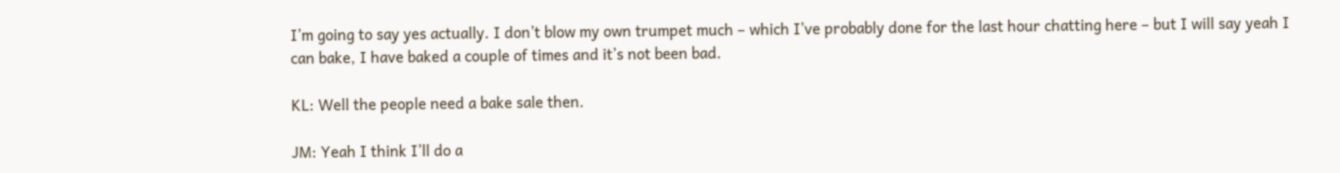I’m going to say yes actually. I don’t blow my own trumpet much – which I’ve probably done for the last hour chatting here – but I will say yeah I can bake, I have baked a couple of times and it’s not been bad.

KL: Well the people need a bake sale then.

JM: Yeah I think I’ll do a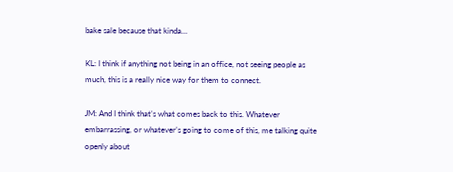bake sale because that kinda…

KL: I think if anything not being in an office, not seeing people as much, this is a really nice way for them to connect.

JM: And I think that’s what comes back to this. Whatever embarrassing, or whatever’s going to come of this, me talking quite openly about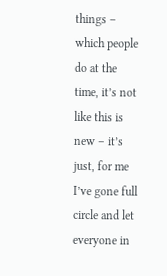things – which people do at the time, it’s not like this is new – it’s just, for me I’ve gone full circle and let everyone in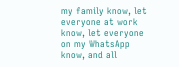my family know, let everyone at work know, let everyone on my WhatsApp know, and all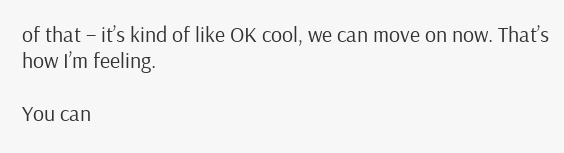of that – it’s kind of like OK cool, we can move on now. That’s how I’m feeling.

You can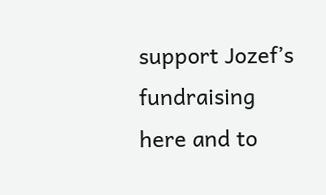support Jozef’s fundraising here and to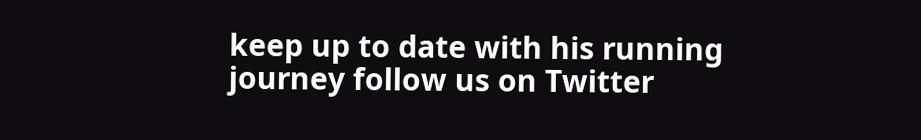keep up to date with his running journey follow us on Twitter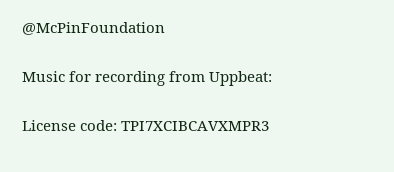@McPinFoundation

Music for recording from Uppbeat:

License code: TPI7XCIBCAVXMPR3